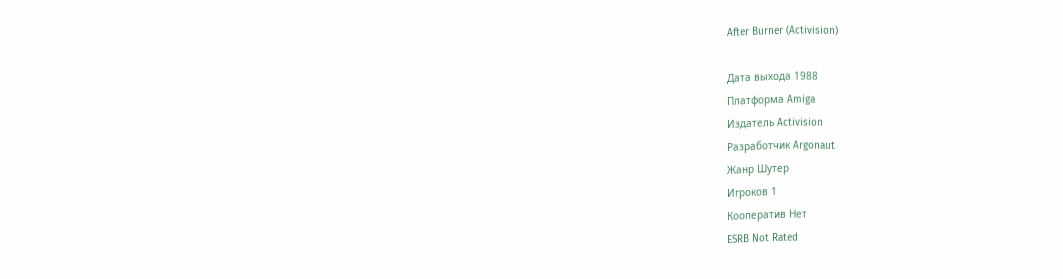After Burner (Activision)

Дата выхода 1988
Платформа Amiga
Издатель Activision
Разработчик Argonaut
Жанр Шутер
Игроков 1
Кооператив Нет
ESRB Not Rated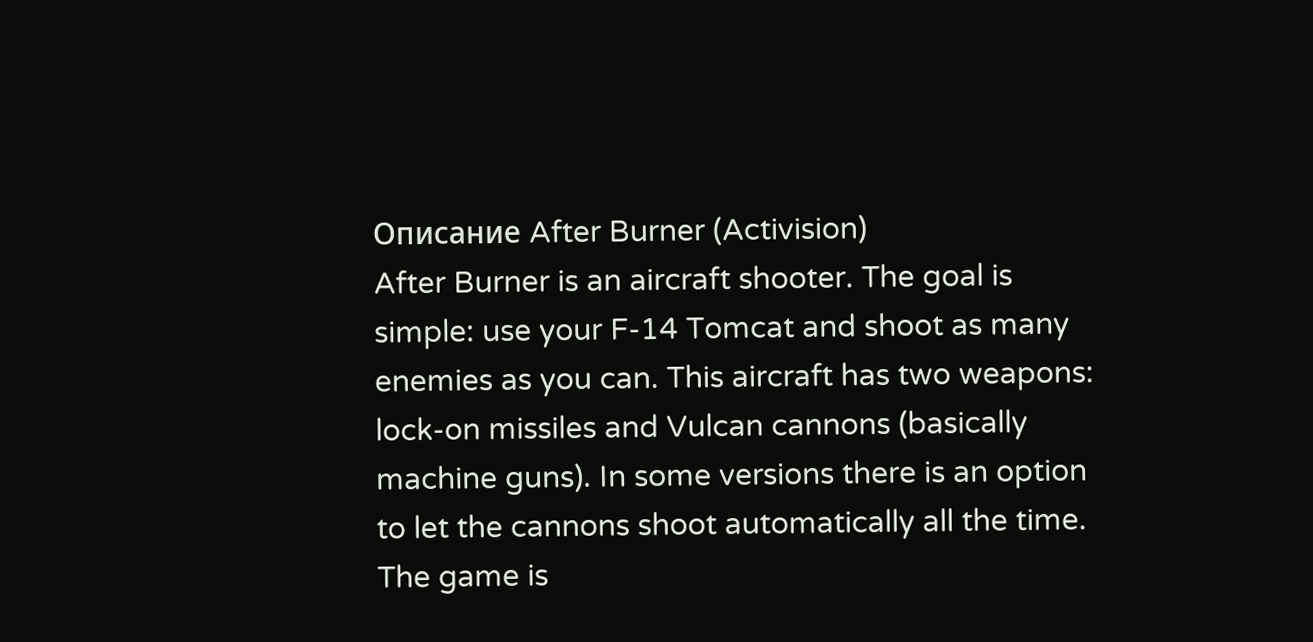Описание After Burner (Activision)
After Burner is an aircraft shooter. The goal is simple: use your F-14 Tomcat and shoot as many enemies as you can. This aircraft has two weapons: lock-on missiles and Vulcan cannons (basically machine guns). In some versions there is an option to let the cannons shoot automatically all the time. The game is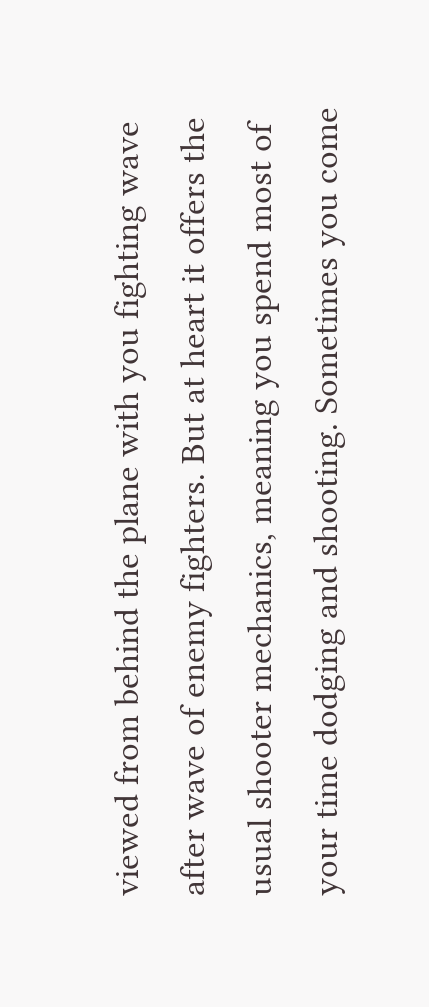viewed from behind the plane with you fighting wave after wave of enemy fighters. But at heart it offers the usual shooter mechanics, meaning you spend most of your time dodging and shooting. Sometimes you come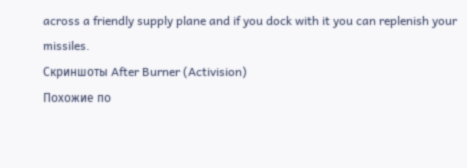across a friendly supply plane and if you dock with it you can replenish your missiles.
Скриншоты After Burner (Activision)
Похожие по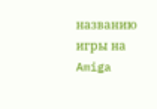названию игры на Amiga